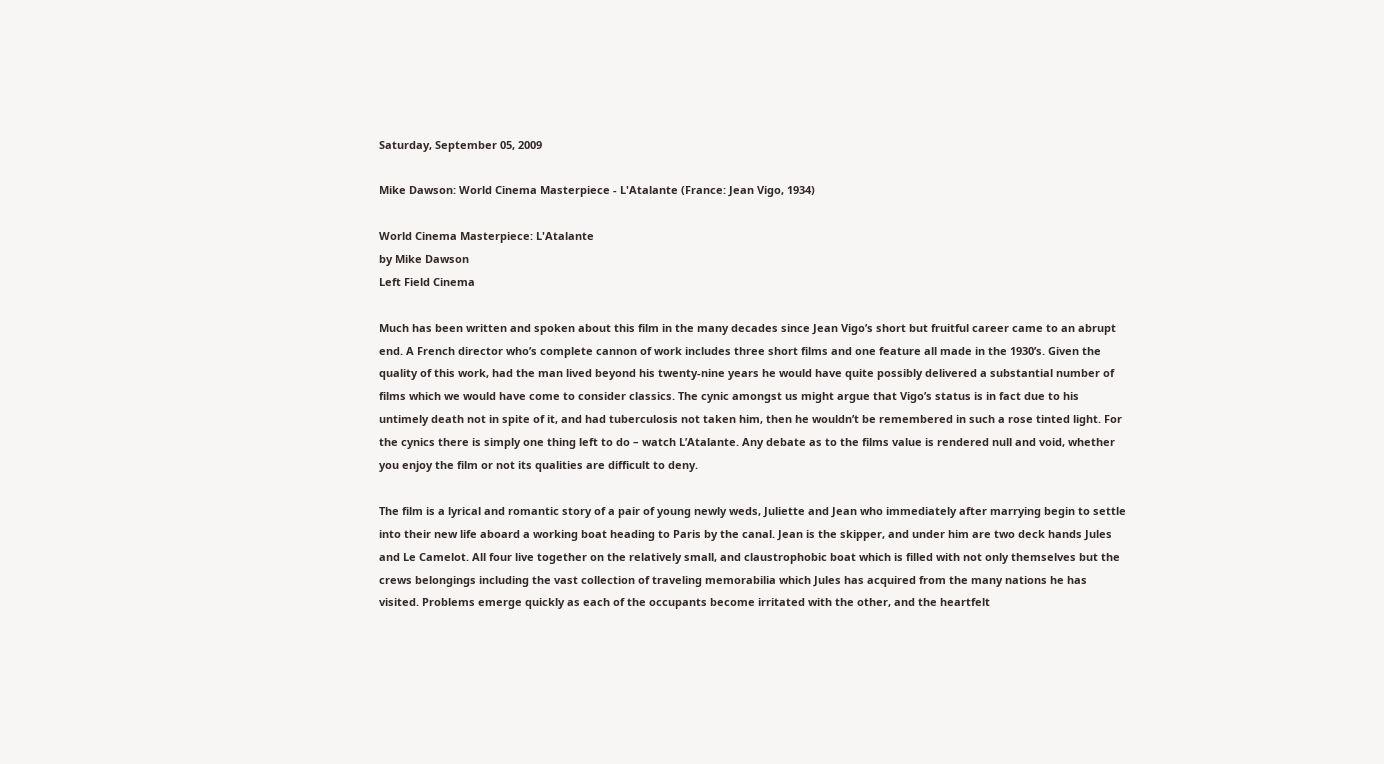Saturday, September 05, 2009

Mike Dawson: World Cinema Masterpiece - L'Atalante (France: Jean Vigo, 1934)

World Cinema Masterpiece: L'Atalante
by Mike Dawson
Left Field Cinema

Much has been written and spoken about this film in the many decades since Jean Vigo’s short but fruitful career came to an abrupt end. A French director who’s complete cannon of work includes three short films and one feature all made in the 1930’s. Given the quality of this work, had the man lived beyond his twenty-nine years he would have quite possibly delivered a substantial number of films which we would have come to consider classics. The cynic amongst us might argue that Vigo’s status is in fact due to his untimely death not in spite of it, and had tuberculosis not taken him, then he wouldn’t be remembered in such a rose tinted light. For the cynics there is simply one thing left to do – watch L’Atalante. Any debate as to the films value is rendered null and void, whether you enjoy the film or not its qualities are difficult to deny.

The film is a lyrical and romantic story of a pair of young newly weds, Juliette and Jean who immediately after marrying begin to settle into their new life aboard a working boat heading to Paris by the canal. Jean is the skipper, and under him are two deck hands Jules and Le Camelot. All four live together on the relatively small, and claustrophobic boat which is filled with not only themselves but the crews belongings including the vast collection of traveling memorabilia which Jules has acquired from the many nations he has visited. Problems emerge quickly as each of the occupants become irritated with the other, and the heartfelt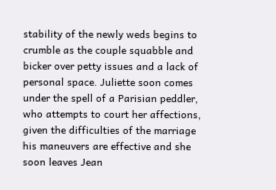stability of the newly weds begins to crumble as the couple squabble and bicker over petty issues and a lack of personal space. Juliette soon comes under the spell of a Parisian peddler, who attempts to court her affections, given the difficulties of the marriage his maneuvers are effective and she soon leaves Jean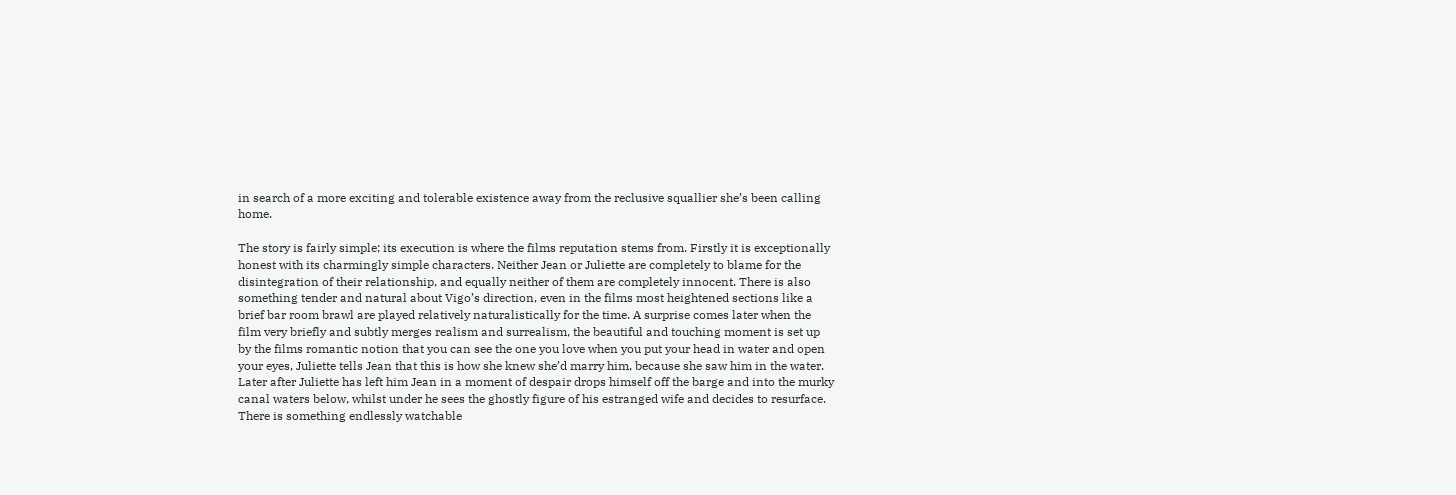in search of a more exciting and tolerable existence away from the reclusive squallier she’s been calling home.

The story is fairly simple; its execution is where the films reputation stems from. Firstly it is exceptionally honest with its charmingly simple characters. Neither Jean or Juliette are completely to blame for the disintegration of their relationship, and equally neither of them are completely innocent. There is also something tender and natural about Vigo’s direction, even in the films most heightened sections like a brief bar room brawl are played relatively naturalistically for the time. A surprise comes later when the film very briefly and subtly merges realism and surrealism, the beautiful and touching moment is set up by the films romantic notion that you can see the one you love when you put your head in water and open your eyes, Juliette tells Jean that this is how she knew she’d marry him, because she saw him in the water. Later after Juliette has left him Jean in a moment of despair drops himself off the barge and into the murky canal waters below, whilst under he sees the ghostly figure of his estranged wife and decides to resurface. There is something endlessly watchable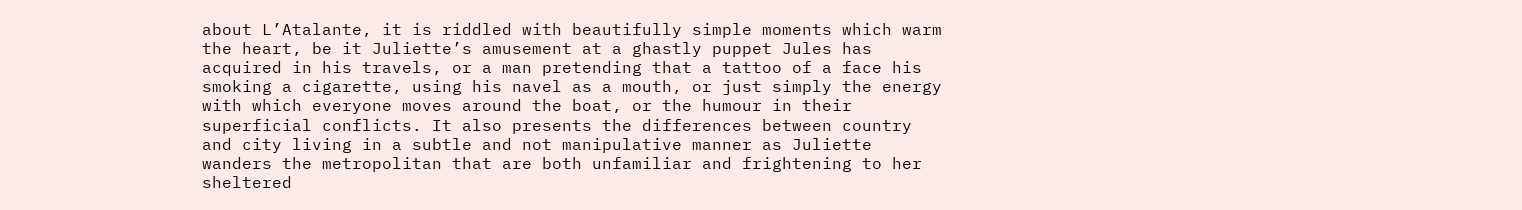about L’Atalante, it is riddled with beautifully simple moments which warm the heart, be it Juliette’s amusement at a ghastly puppet Jules has acquired in his travels, or a man pretending that a tattoo of a face his smoking a cigarette, using his navel as a mouth, or just simply the energy with which everyone moves around the boat, or the humour in their superficial conflicts. It also presents the differences between country and city living in a subtle and not manipulative manner as Juliette wanders the metropolitan that are both unfamiliar and frightening to her sheltered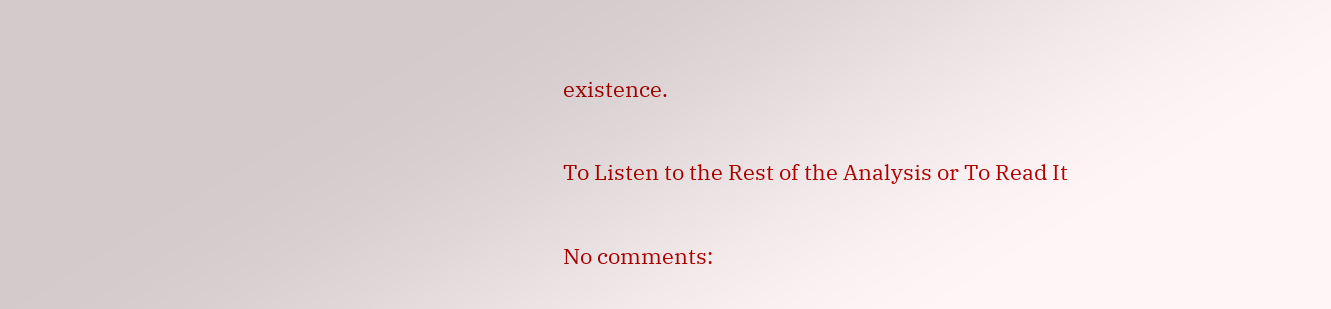existence.

To Listen to the Rest of the Analysis or To Read It

No comments: